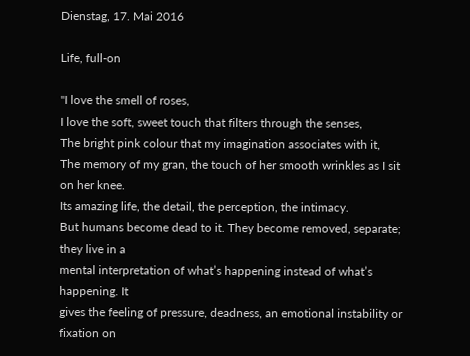Dienstag, 17. Mai 2016

Life, full-on

"I love the smell of roses,
I love the soft, sweet touch that filters through the senses,
The bright pink colour that my imagination associates with it,
The memory of my gran, the touch of her smooth wrinkles as I sit on her knee.
Its amazing life, the detail, the perception, the intimacy.
But humans become dead to it. They become removed, separate; they live in a
mental interpretation of what’s happening instead of what’s happening. It
gives the feeling of pressure, deadness, an emotional instability or fixation on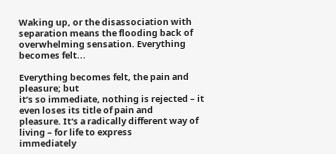Waking up, or the disassociation with separation means the flooding back of
overwhelming sensation. Everything becomes felt...

Everything becomes felt, the pain and pleasure; but
it’s so immediate, nothing is rejected – it even loses its title of pain and
pleasure. It's a radically different way of living – for life to express
immediately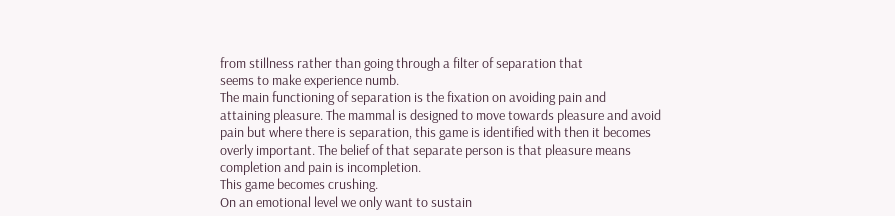from stillness rather than going through a filter of separation that
seems to make experience numb.
The main functioning of separation is the fixation on avoiding pain and
attaining pleasure. The mammal is designed to move towards pleasure and avoid
pain but where there is separation, this game is identified with then it becomes
overly important. The belief of that separate person is that pleasure means
completion and pain is incompletion.
This game becomes crushing.
On an emotional level we only want to sustain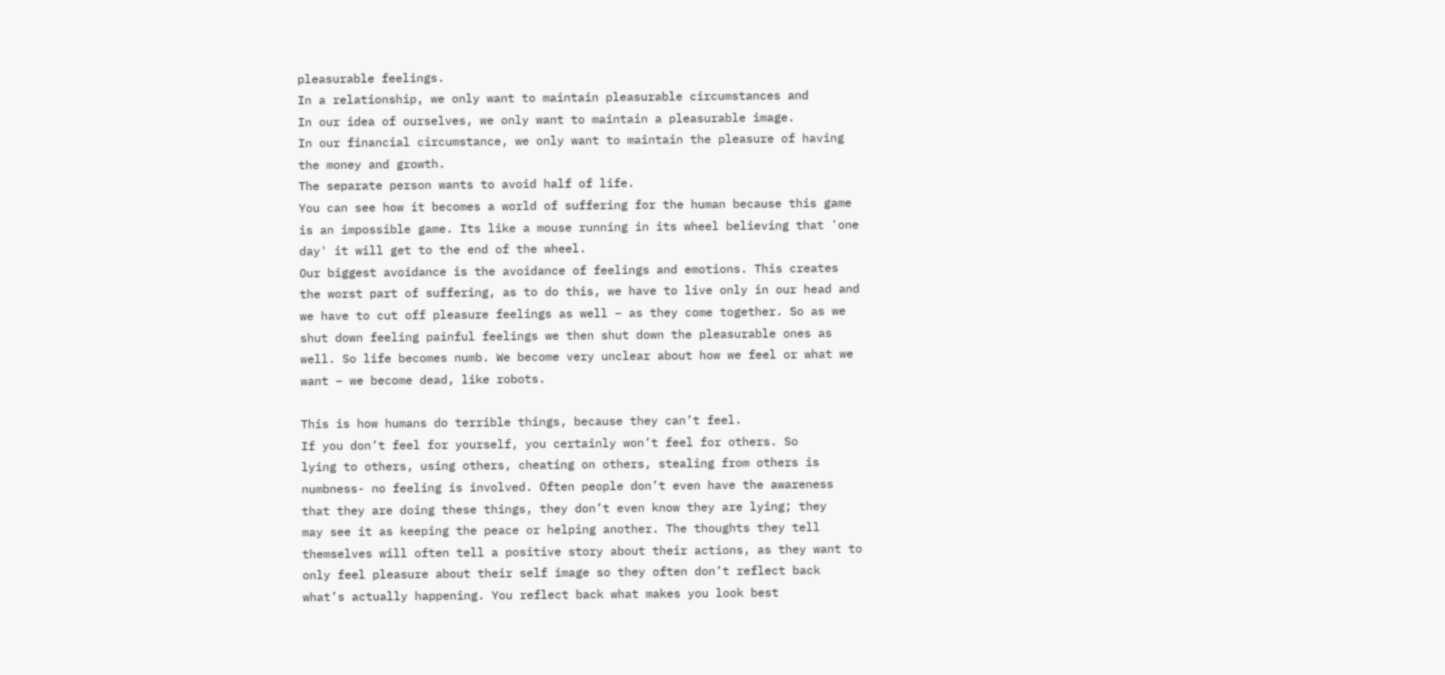pleasurable feelings.
In a relationship, we only want to maintain pleasurable circumstances and
In our idea of ourselves, we only want to maintain a pleasurable image.
In our financial circumstance, we only want to maintain the pleasure of having
the money and growth.
The separate person wants to avoid half of life.
You can see how it becomes a world of suffering for the human because this game
is an impossible game. Its like a mouse running in its wheel believing that 'one
day' it will get to the end of the wheel.
Our biggest avoidance is the avoidance of feelings and emotions. This creates
the worst part of suffering, as to do this, we have to live only in our head and
we have to cut off pleasure feelings as well – as they come together. So as we
shut down feeling painful feelings we then shut down the pleasurable ones as
well. So life becomes numb. We become very unclear about how we feel or what we
want – we become dead, like robots.

This is how humans do terrible things, because they can’t feel.
If you don’t feel for yourself, you certainly won’t feel for others. So
lying to others, using others, cheating on others, stealing from others is
numbness- no feeling is involved. Often people don’t even have the awareness
that they are doing these things, they don’t even know they are lying; they
may see it as keeping the peace or helping another. The thoughts they tell
themselves will often tell a positive story about their actions, as they want to
only feel pleasure about their self image so they often don’t reflect back
what’s actually happening. You reflect back what makes you look best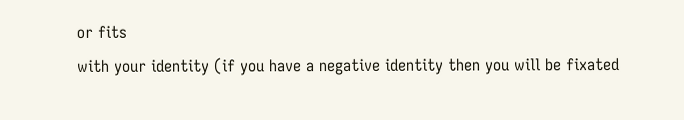or fits
with your identity (if you have a negative identity then you will be fixated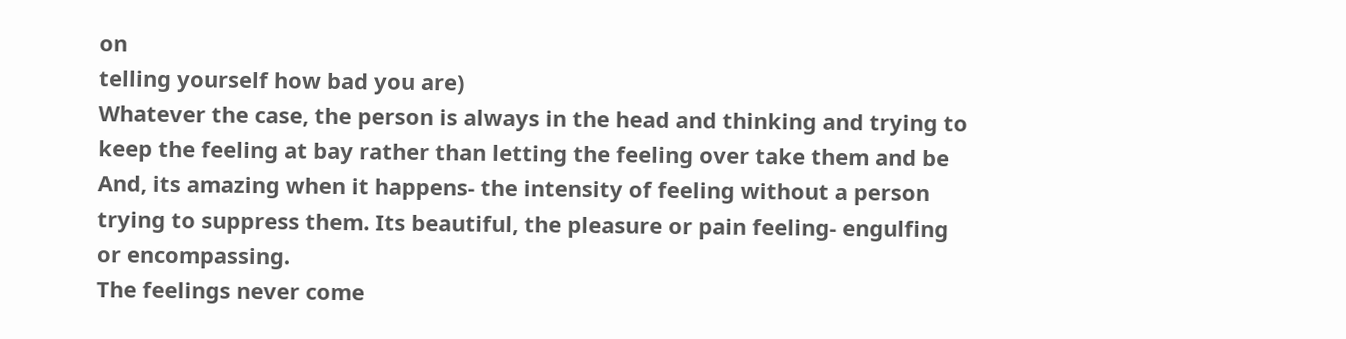on
telling yourself how bad you are)
Whatever the case, the person is always in the head and thinking and trying to
keep the feeling at bay rather than letting the feeling over take them and be
And, its amazing when it happens- the intensity of feeling without a person
trying to suppress them. Its beautiful, the pleasure or pain feeling- engulfing
or encompassing.
The feelings never come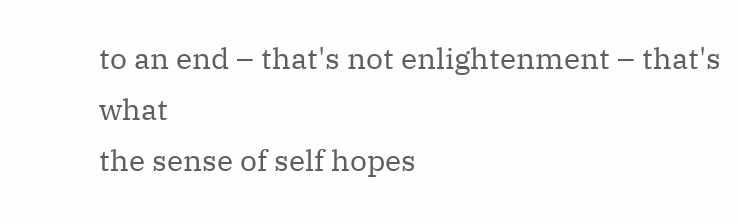to an end – that's not enlightenment – that's what
the sense of self hopes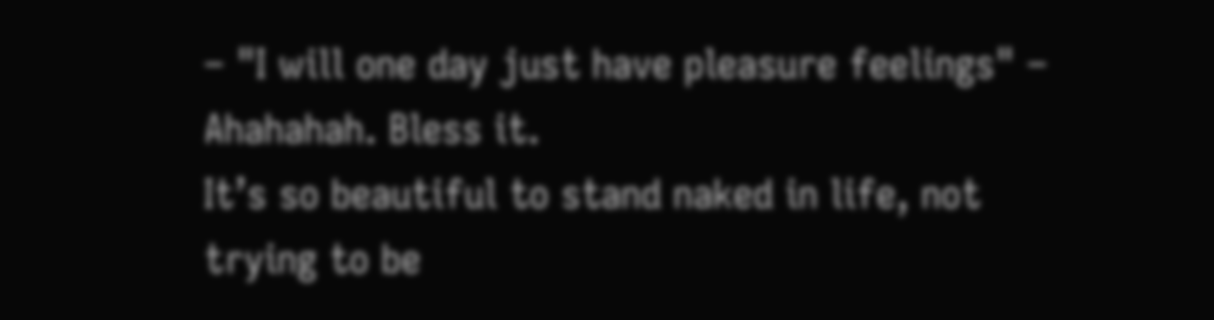– "I will one day just have pleasure feelings" –
Ahahahah. Bless it.
It’s so beautiful to stand naked in life, not trying to be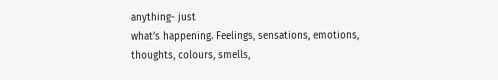anything- just
what’s happening. Feelings, sensations, emotions, thoughts, colours, smells,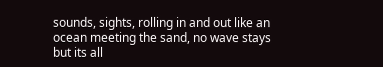sounds, sights, rolling in and out like an ocean meeting the sand, no wave stays
but its all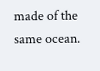made of the same ocean.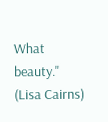What beauty."
(Lisa Cairns)